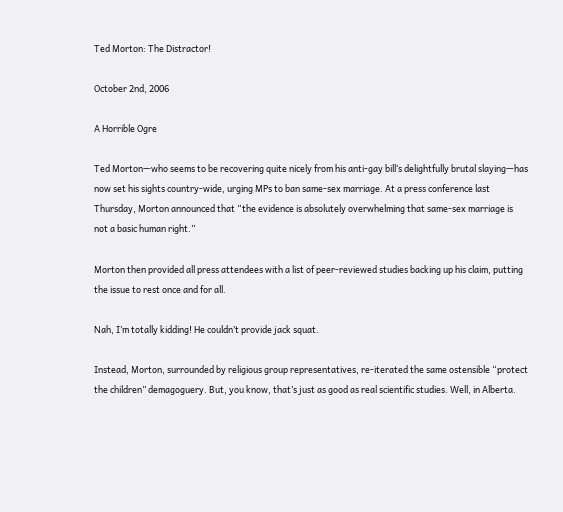Ted Morton: The Distractor!

October 2nd, 2006

A Horrible Ogre

Ted Morton—who seems to be recovering quite nicely from his anti-gay bill‘s delightfully brutal slaying—has now set his sights country-wide, urging MPs to ban same-sex marriage. At a press conference last Thursday, Morton announced that “the evidence is absolutely overwhelming that same-sex marriage is not a basic human right.”

Morton then provided all press attendees with a list of peer-reviewed studies backing up his claim, putting the issue to rest once and for all.

Nah, I’m totally kidding! He couldn’t provide jack squat.

Instead, Morton, surrounded by religious group representatives, re-iterated the same ostensible “protect the children” demagoguery. But, you know, that’s just as good as real scientific studies. Well, in Alberta.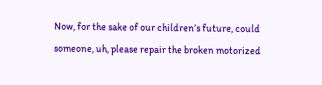Now, for the sake of our children’s future, could someone, uh, please repair the broken motorized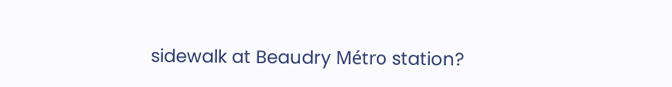sidewalk at Beaudry Métro station?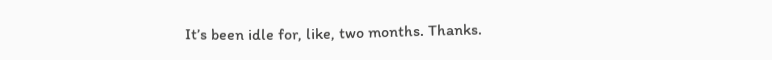It’s been idle for, like, two months. Thanks.